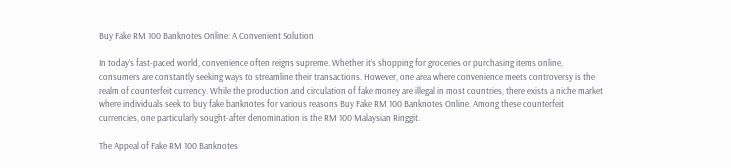Buy Fake RM 100 Banknotes Online: A Convenient Solution

In today’s fast-paced world, convenience often reigns supreme. Whether it’s shopping for groceries or purchasing items online, consumers are constantly seeking ways to streamline their transactions. However, one area where convenience meets controversy is the realm of counterfeit currency. While the production and circulation of fake money are illegal in most countries, there exists a niche market where individuals seek to buy fake banknotes for various reasons Buy Fake RM 100 Banknotes Online. Among these counterfeit currencies, one particularly sought-after denomination is the RM 100 Malaysian Ringgit.

The Appeal of Fake RM 100 Banknotes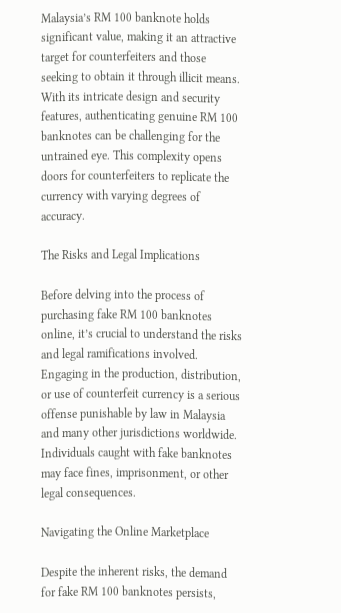Malaysia’s RM 100 banknote holds significant value, making it an attractive target for counterfeiters and those seeking to obtain it through illicit means. With its intricate design and security features, authenticating genuine RM 100 banknotes can be challenging for the untrained eye. This complexity opens doors for counterfeiters to replicate the currency with varying degrees of accuracy.

The Risks and Legal Implications

Before delving into the process of purchasing fake RM 100 banknotes online, it’s crucial to understand the risks and legal ramifications involved. Engaging in the production, distribution, or use of counterfeit currency is a serious offense punishable by law in Malaysia and many other jurisdictions worldwide. Individuals caught with fake banknotes may face fines, imprisonment, or other legal consequences.

Navigating the Online Marketplace

Despite the inherent risks, the demand for fake RM 100 banknotes persists,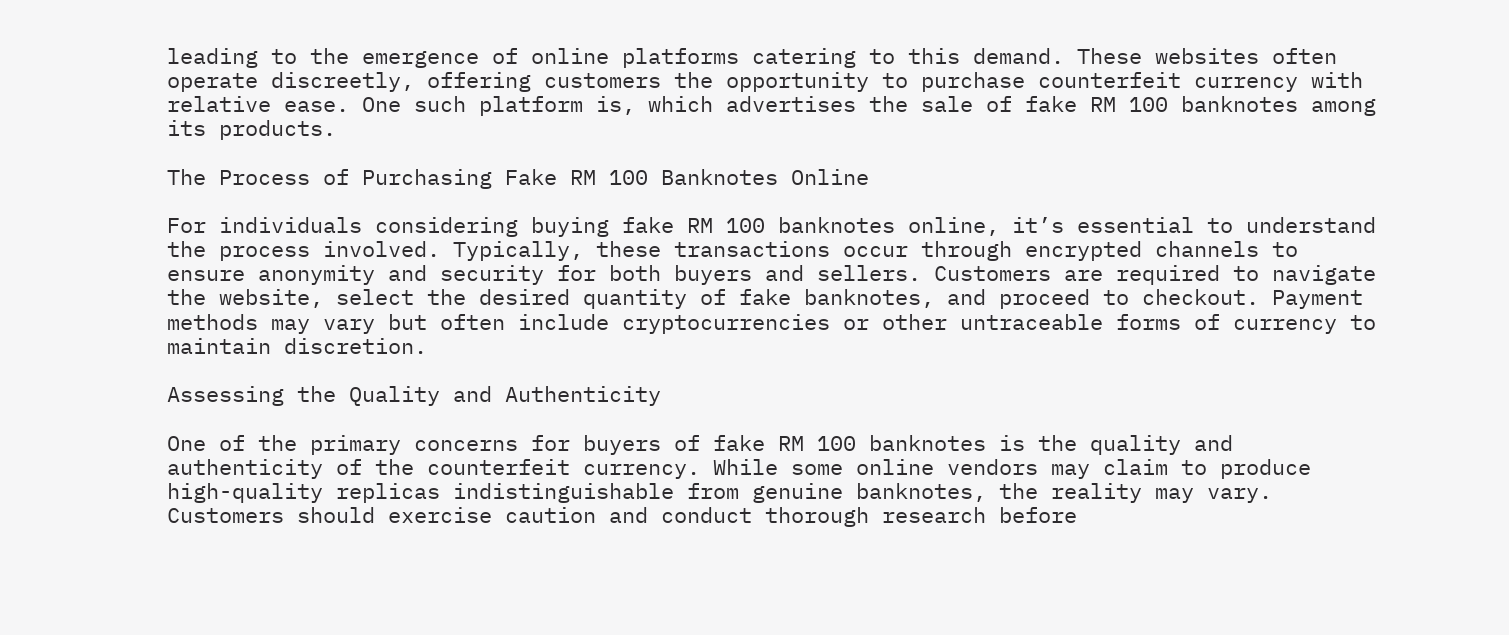leading to the emergence of online platforms catering to this demand. These websites often operate discreetly, offering customers the opportunity to purchase counterfeit currency with relative ease. One such platform is, which advertises the sale of fake RM 100 banknotes among its products.

The Process of Purchasing Fake RM 100 Banknotes Online

For individuals considering buying fake RM 100 banknotes online, it’s essential to understand the process involved. Typically, these transactions occur through encrypted channels to ensure anonymity and security for both buyers and sellers. Customers are required to navigate the website, select the desired quantity of fake banknotes, and proceed to checkout. Payment methods may vary but often include cryptocurrencies or other untraceable forms of currency to maintain discretion.

Assessing the Quality and Authenticity

One of the primary concerns for buyers of fake RM 100 banknotes is the quality and authenticity of the counterfeit currency. While some online vendors may claim to produce high-quality replicas indistinguishable from genuine banknotes, the reality may vary. Customers should exercise caution and conduct thorough research before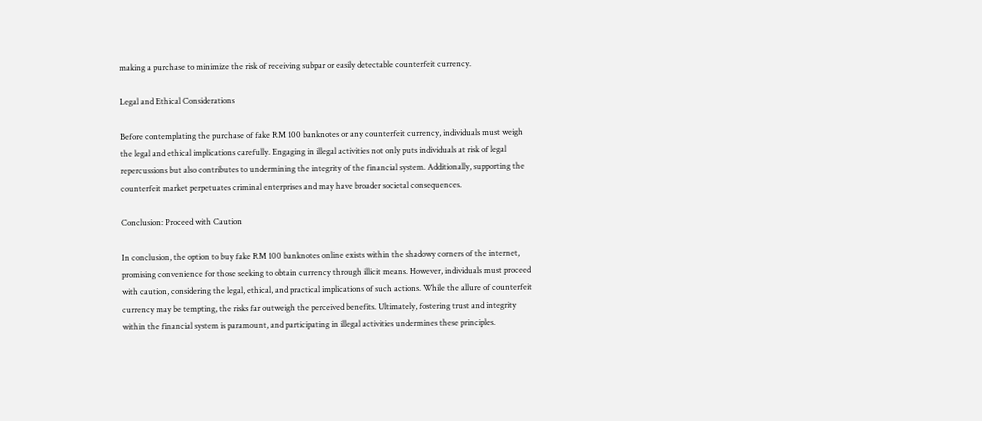making a purchase to minimize the risk of receiving subpar or easily detectable counterfeit currency.

Legal and Ethical Considerations

Before contemplating the purchase of fake RM 100 banknotes or any counterfeit currency, individuals must weigh the legal and ethical implications carefully. Engaging in illegal activities not only puts individuals at risk of legal repercussions but also contributes to undermining the integrity of the financial system. Additionally, supporting the counterfeit market perpetuates criminal enterprises and may have broader societal consequences.

Conclusion: Proceed with Caution

In conclusion, the option to buy fake RM 100 banknotes online exists within the shadowy corners of the internet, promising convenience for those seeking to obtain currency through illicit means. However, individuals must proceed with caution, considering the legal, ethical, and practical implications of such actions. While the allure of counterfeit currency may be tempting, the risks far outweigh the perceived benefits. Ultimately, fostering trust and integrity within the financial system is paramount, and participating in illegal activities undermines these principles.